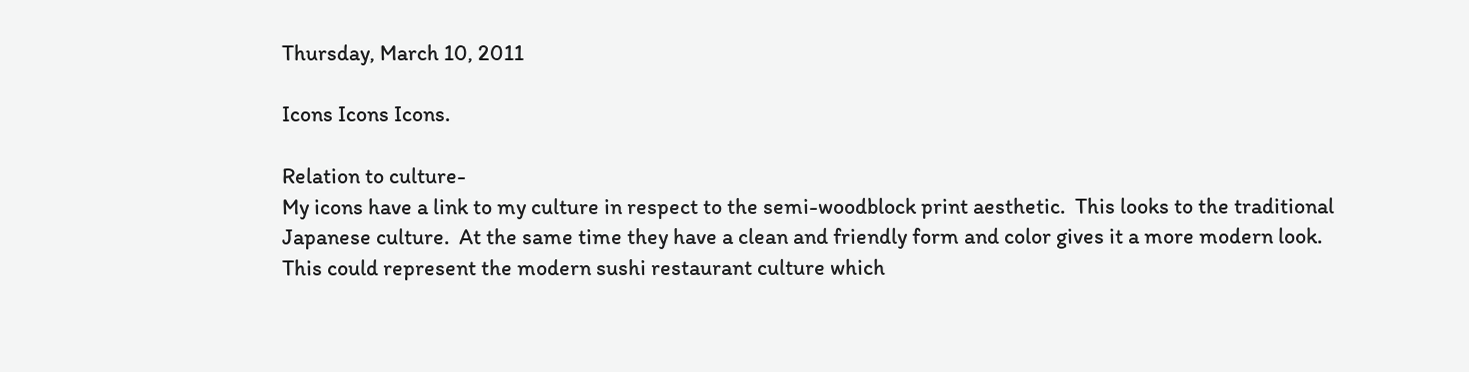Thursday, March 10, 2011

Icons Icons Icons.

Relation to culture-
My icons have a link to my culture in respect to the semi-woodblock print aesthetic.  This looks to the traditional Japanese culture.  At the same time they have a clean and friendly form and color gives it a more modern look.  This could represent the modern sushi restaurant culture which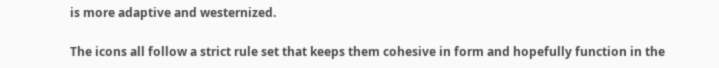is more adaptive and westernized.

The icons all follow a strict rule set that keeps them cohesive in form and hopefully function in the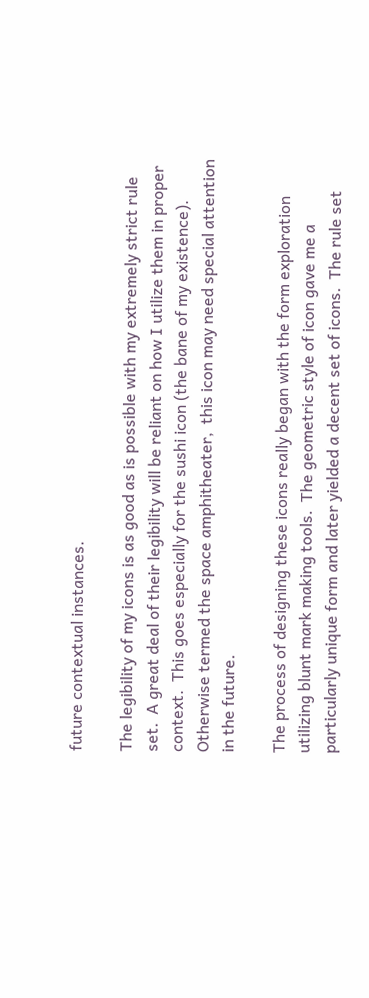future contextual instances.

The legibility of my icons is as good as is possible with my extremely strict rule set.  A great deal of their legibility will be reliant on how I utilize them in proper context.  This goes especially for the sushi icon (the bane of my existence).  Otherwise termed the space amphitheater,  this icon may need special attention in the future.

The process of designing these icons really began with the form exploration utilizing blunt mark making tools.  The geometric style of icon gave me a particularly unique form and later yielded a decent set of icons.  The rule set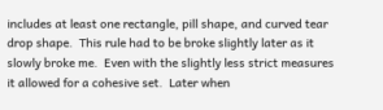includes at least one rectangle, pill shape, and curved tear drop shape.  This rule had to be broke slightly later as it slowly broke me.  Even with the slightly less strict measures it allowed for a cohesive set.  Later when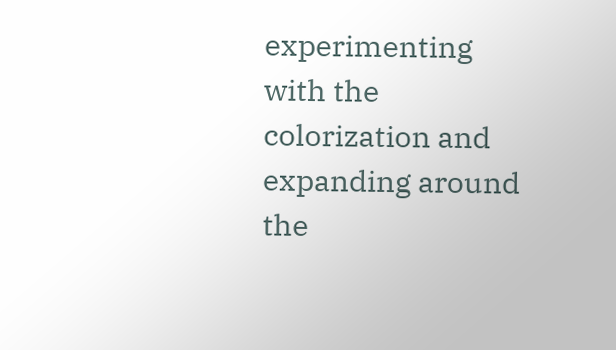experimenting with the colorization and expanding around the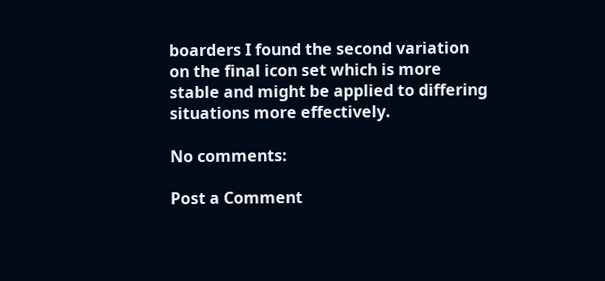boarders I found the second variation on the final icon set which is more stable and might be applied to differing situations more effectively.

No comments:

Post a Comment